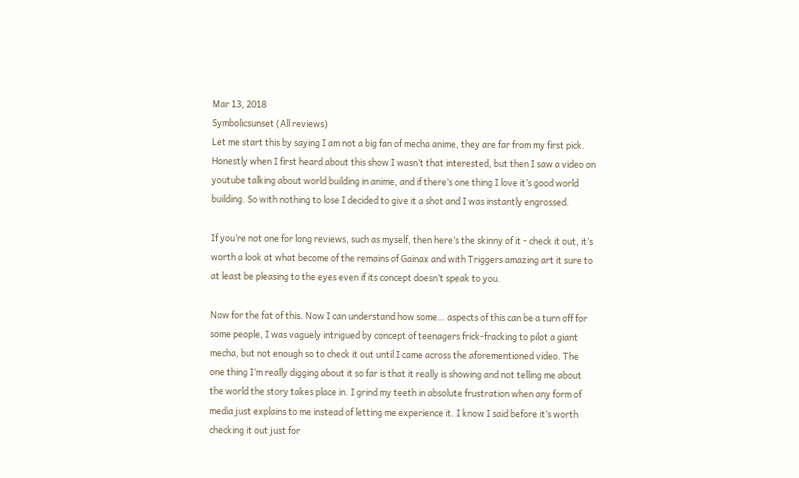Mar 13, 2018
Symbolicsunset (All reviews)
Let me start this by saying I am not a big fan of mecha anime, they are far from my first pick. Honestly when I first heard about this show I wasn’t that interested, but then I saw a video on youtube talking about world building in anime, and if there’s one thing I love it’s good world building. So with nothing to lose I decided to give it a shot and I was instantly engrossed.

If you’re not one for long reviews, such as myself, then here’s the skinny of it - check it out, it’s worth a look at what become of the remains of Gainax and with Triggers amazing art it sure to at least be pleasing to the eyes even if its concept doesn’t speak to you.

Now for the fat of this. Now I can understand how some… aspects of this can be a turn off for some people, I was vaguely intrigued by concept of teenagers frick-fracking to pilot a giant mecha, but not enough so to check it out until I came across the aforementioned video. The one thing I’m really digging about it so far is that it really is showing and not telling me about the world the story takes place in. I grind my teeth in absolute frustration when any form of media just explains to me instead of letting me experience it. I know I said before it’s worth checking it out just for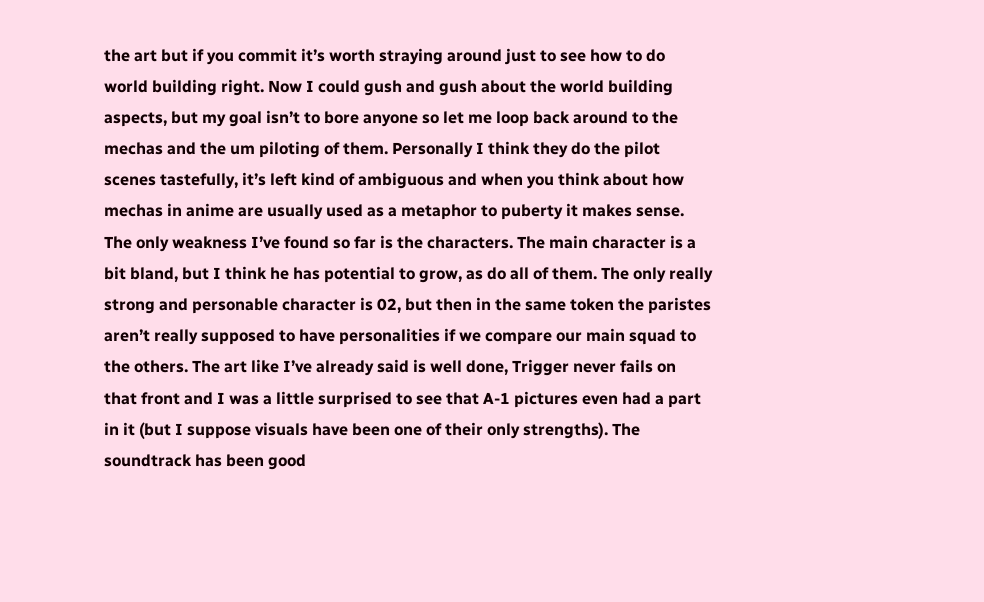the art but if you commit it’s worth straying around just to see how to do world building right. Now I could gush and gush about the world building aspects, but my goal isn’t to bore anyone so let me loop back around to the mechas and the um piloting of them. Personally I think they do the pilot scenes tastefully, it’s left kind of ambiguous and when you think about how mechas in anime are usually used as a metaphor to puberty it makes sense. The only weakness I’ve found so far is the characters. The main character is a bit bland, but I think he has potential to grow, as do all of them. The only really strong and personable character is 02, but then in the same token the paristes aren’t really supposed to have personalities if we compare our main squad to the others. The art like I’ve already said is well done, Trigger never fails on that front and I was a little surprised to see that A-1 pictures even had a part in it (but I suppose visuals have been one of their only strengths). The soundtrack has been good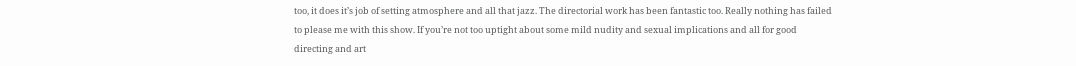too, it does it’s job of setting atmosphere and all that jazz. The directorial work has been fantastic too. Really nothing has failed to please me with this show. If you’re not too uptight about some mild nudity and sexual implications and all for good directing and art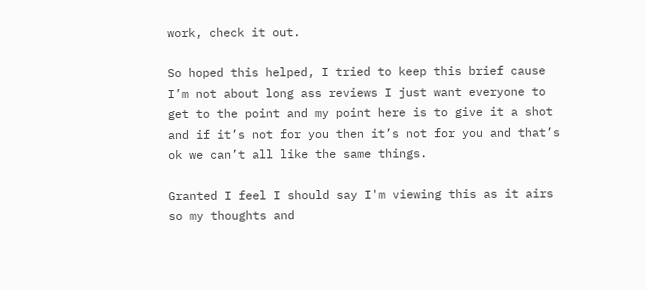work, check it out.

So hoped this helped, I tried to keep this brief cause I’m not about long ass reviews I just want everyone to get to the point and my point here is to give it a shot and if it’s not for you then it’s not for you and that’s ok we can’t all like the same things.

Granted I feel I should say I'm viewing this as it airs so my thoughts and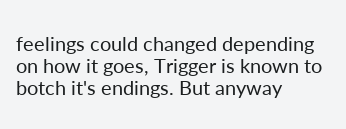feelings could changed depending on how it goes, Trigger is known to botch it's endings. But anyway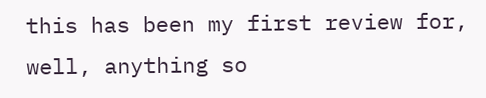this has been my first review for, well, anything so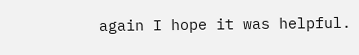again I hope it was helpful.